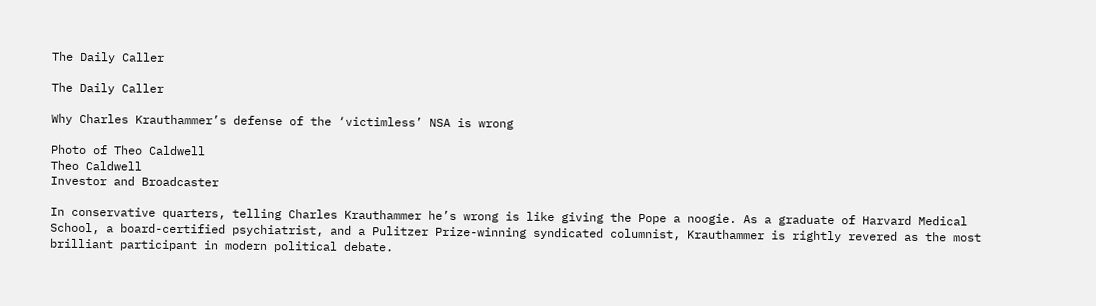The Daily Caller

The Daily Caller

Why Charles Krauthammer’s defense of the ‘victimless’ NSA is wrong

Photo of Theo Caldwell
Theo Caldwell
Investor and Broadcaster

In conservative quarters, telling Charles Krauthammer he’s wrong is like giving the Pope a noogie. As a graduate of Harvard Medical School, a board-certified psychiatrist, and a Pulitzer Prize-winning syndicated columnist, Krauthammer is rightly revered as the most brilliant participant in modern political debate.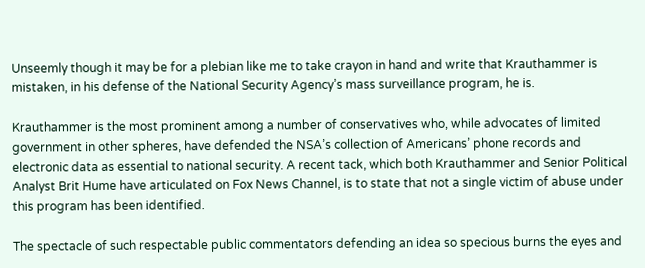Unseemly though it may be for a plebian like me to take crayon in hand and write that Krauthammer is mistaken, in his defense of the National Security Agency’s mass surveillance program, he is.

Krauthammer is the most prominent among a number of conservatives who, while advocates of limited government in other spheres, have defended the NSA’s collection of Americans’ phone records and electronic data as essential to national security. A recent tack, which both Krauthammer and Senior Political Analyst Brit Hume have articulated on Fox News Channel, is to state that not a single victim of abuse under this program has been identified.

The spectacle of such respectable public commentators defending an idea so specious burns the eyes and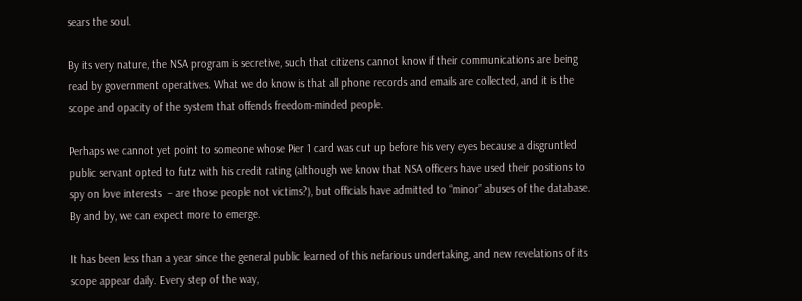sears the soul.

By its very nature, the NSA program is secretive, such that citizens cannot know if their communications are being read by government operatives. What we do know is that all phone records and emails are collected, and it is the scope and opacity of the system that offends freedom-minded people.

Perhaps we cannot yet point to someone whose Pier 1 card was cut up before his very eyes because a disgruntled public servant opted to futz with his credit rating (although we know that NSA officers have used their positions to spy on love interests  – are those people not victims?), but officials have admitted to “minor” abuses of the database. By and by, we can expect more to emerge.

It has been less than a year since the general public learned of this nefarious undertaking, and new revelations of its scope appear daily. Every step of the way,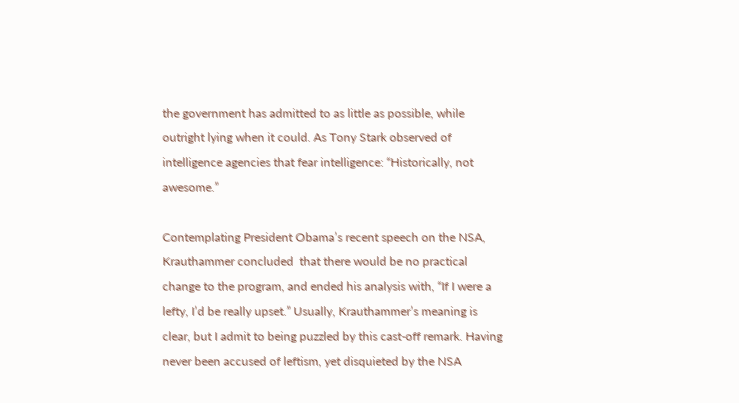the government has admitted to as little as possible, while outright lying when it could. As Tony Stark observed of intelligence agencies that fear intelligence: “Historically, not awesome.”

Contemplating President Obama’s recent speech on the NSA, Krauthammer concluded  that there would be no practical change to the program, and ended his analysis with, “If I were a lefty, I’d be really upset.” Usually, Krauthammer’s meaning is clear, but I admit to being puzzled by this cast-off remark. Having never been accused of leftism, yet disquieted by the NSA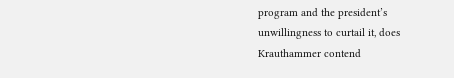program and the president’s unwillingness to curtail it, does Krauthammer contend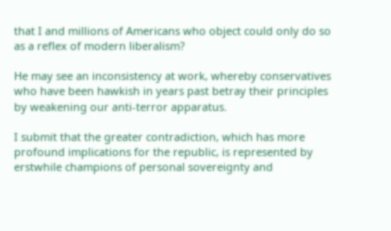that I and millions of Americans who object could only do so as a reflex of modern liberalism?

He may see an inconsistency at work, whereby conservatives who have been hawkish in years past betray their principles by weakening our anti-terror apparatus.

I submit that the greater contradiction, which has more profound implications for the republic, is represented by erstwhile champions of personal sovereignty and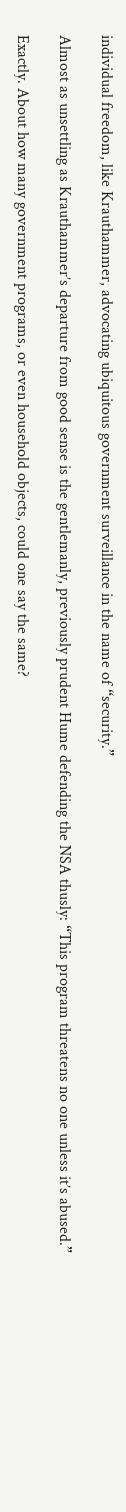individual freedom, like Krauthammer, advocating ubiquitous government surveillance in the name of “security.”

Almost as unsettling as Krauthammer’s departure from good sense is the gentlemanly, previously prudent Hume defending the NSA thusly: “This program threatens no one unless it’s abused.”

Exactly. About how many government programs, or even household objects, could one say the same?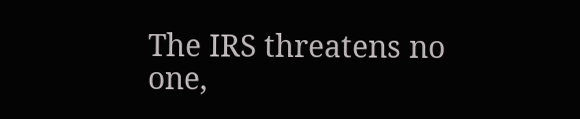The IRS threatens no one,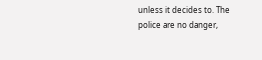unless it decides to. The police are no danger,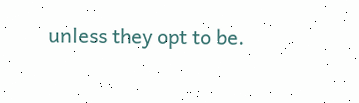unless they opt to be.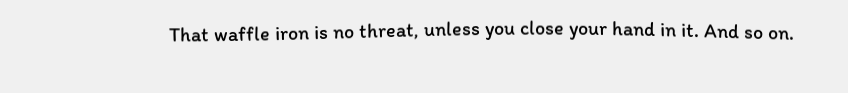That waffle iron is no threat, unless you close your hand in it. And so on.